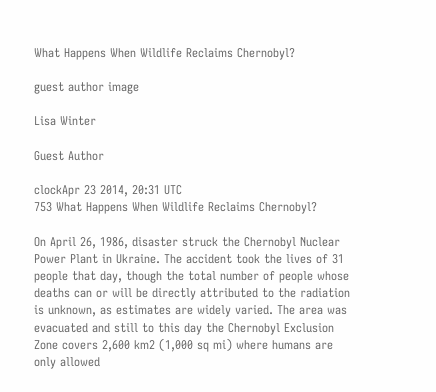What Happens When Wildlife Reclaims Chernobyl?

guest author image

Lisa Winter

Guest Author

clockApr 23 2014, 20:31 UTC
753 What Happens When Wildlife Reclaims Chernobyl?

On April 26, 1986, disaster struck the Chernobyl Nuclear Power Plant in Ukraine. The accident took the lives of 31 people that day, though the total number of people whose deaths can or will be directly attributed to the radiation is unknown, as estimates are widely varied. The area was evacuated and still to this day the Chernobyl Exclusion Zone covers 2,600 km2 (1,000 sq mi) where humans are only allowed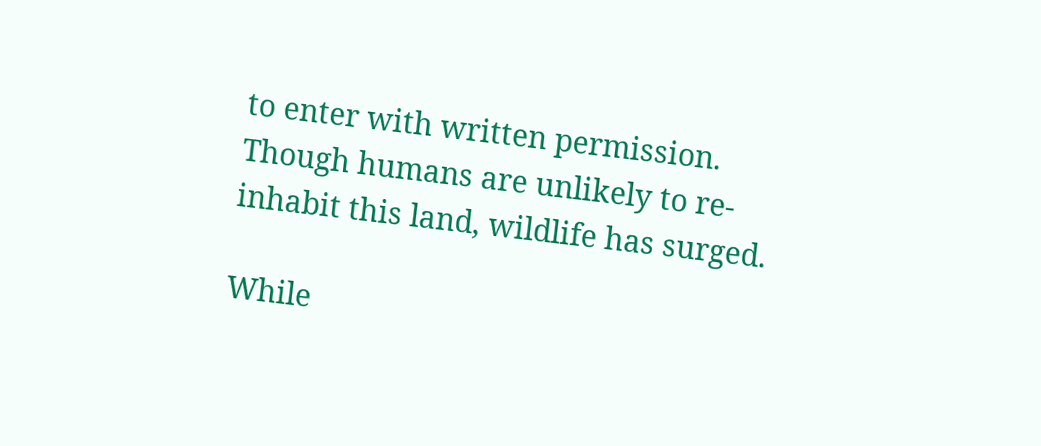to enter with written permission. Though humans are unlikely to re-inhabit this land, wildlife has surged.

While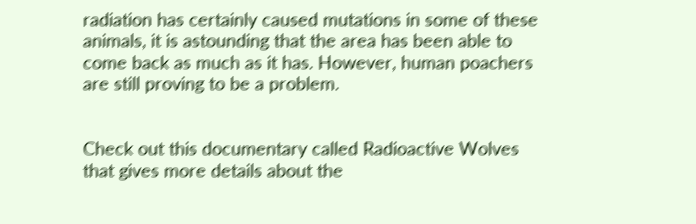radiation has certainly caused mutations in some of these animals, it is astounding that the area has been able to come back as much as it has. However, human poachers are still proving to be a problem.


Check out this documentary called Radioactive Wolves that gives more details about the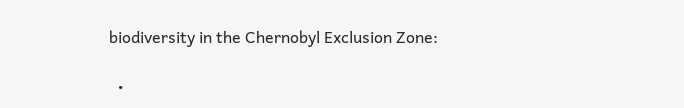biodiversity in the Chernobyl Exclusion Zone:

  •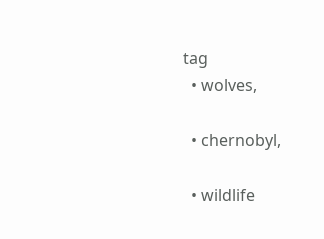tag
  • wolves,

  • chernobyl,

  • wildlife